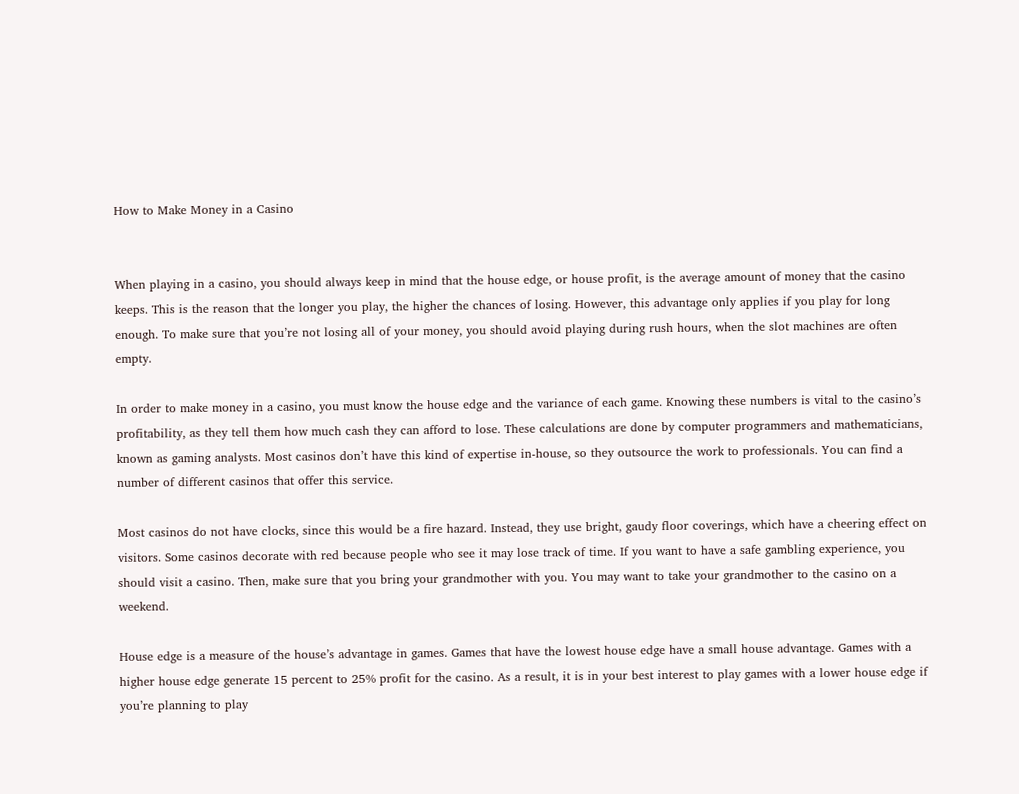How to Make Money in a Casino


When playing in a casino, you should always keep in mind that the house edge, or house profit, is the average amount of money that the casino keeps. This is the reason that the longer you play, the higher the chances of losing. However, this advantage only applies if you play for long enough. To make sure that you’re not losing all of your money, you should avoid playing during rush hours, when the slot machines are often empty.

In order to make money in a casino, you must know the house edge and the variance of each game. Knowing these numbers is vital to the casino’s profitability, as they tell them how much cash they can afford to lose. These calculations are done by computer programmers and mathematicians, known as gaming analysts. Most casinos don’t have this kind of expertise in-house, so they outsource the work to professionals. You can find a number of different casinos that offer this service.

Most casinos do not have clocks, since this would be a fire hazard. Instead, they use bright, gaudy floor coverings, which have a cheering effect on visitors. Some casinos decorate with red because people who see it may lose track of time. If you want to have a safe gambling experience, you should visit a casino. Then, make sure that you bring your grandmother with you. You may want to take your grandmother to the casino on a weekend.

House edge is a measure of the house’s advantage in games. Games that have the lowest house edge have a small house advantage. Games with a higher house edge generate 15 percent to 25% profit for the casino. As a result, it is in your best interest to play games with a lower house edge if you’re planning to play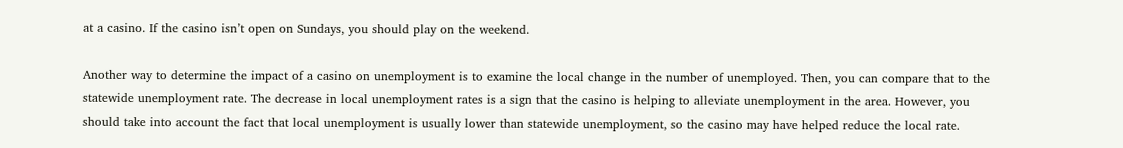at a casino. If the casino isn’t open on Sundays, you should play on the weekend.

Another way to determine the impact of a casino on unemployment is to examine the local change in the number of unemployed. Then, you can compare that to the statewide unemployment rate. The decrease in local unemployment rates is a sign that the casino is helping to alleviate unemployment in the area. However, you should take into account the fact that local unemployment is usually lower than statewide unemployment, so the casino may have helped reduce the local rate.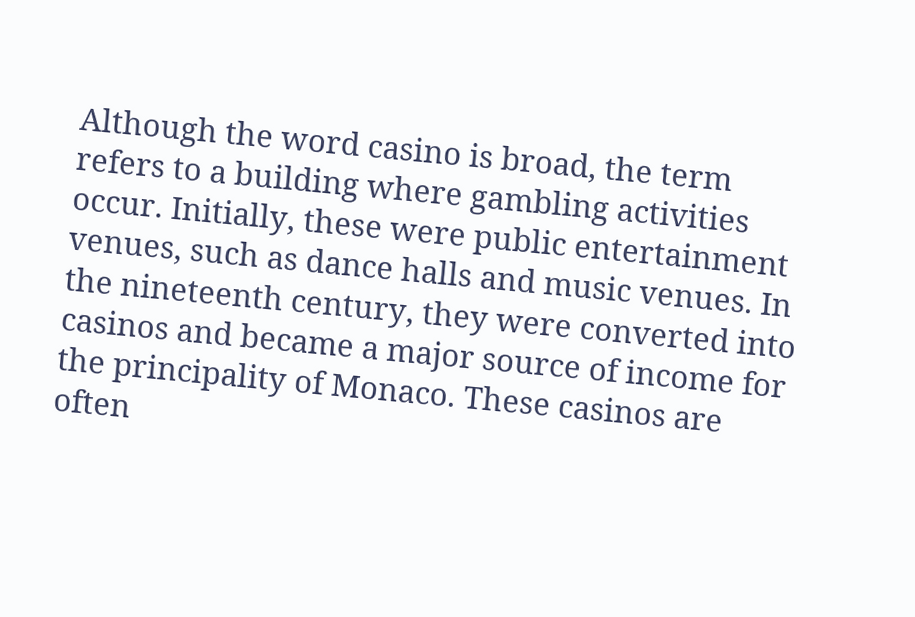Although the word casino is broad, the term refers to a building where gambling activities occur. Initially, these were public entertainment venues, such as dance halls and music venues. In the nineteenth century, they were converted into casinos and became a major source of income for the principality of Monaco. These casinos are often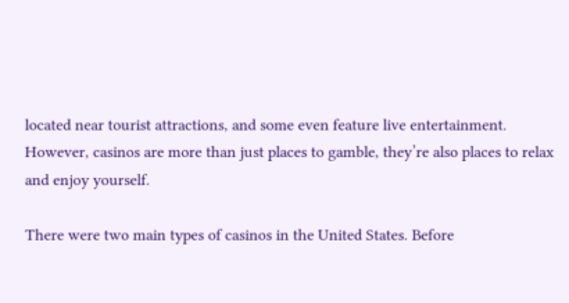located near tourist attractions, and some even feature live entertainment. However, casinos are more than just places to gamble, they’re also places to relax and enjoy yourself.

There were two main types of casinos in the United States. Before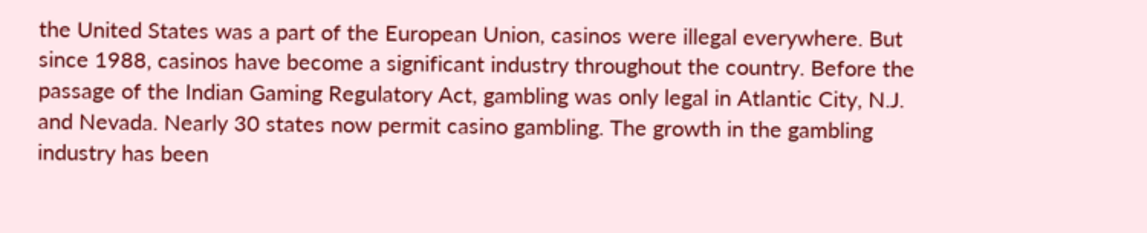the United States was a part of the European Union, casinos were illegal everywhere. But since 1988, casinos have become a significant industry throughout the country. Before the passage of the Indian Gaming Regulatory Act, gambling was only legal in Atlantic City, N.J. and Nevada. Nearly 30 states now permit casino gambling. The growth in the gambling industry has been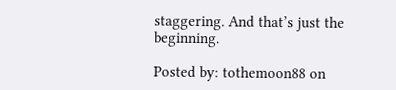staggering. And that’s just the beginning.

Posted by: tothemoon88 on